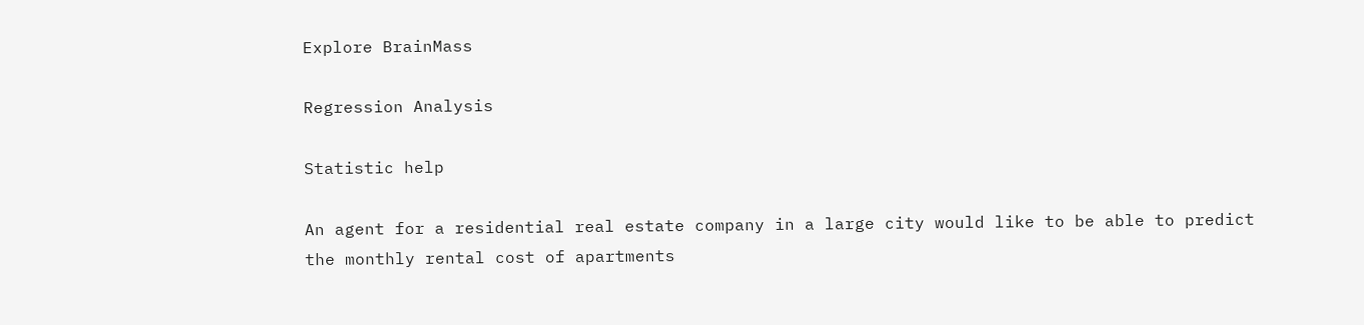Explore BrainMass

Regression Analysis

Statistic help

An agent for a residential real estate company in a large city would like to be able to predict the monthly rental cost of apartments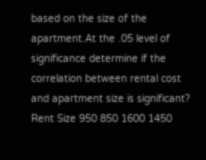based on the size of the apartment.At the .05 level of significance determine if the correlation between rental cost and apartment size is significant? Rent Size 950 850 1600 1450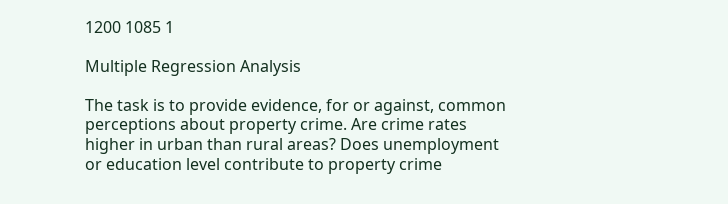1200 1085 1

Multiple Regression Analysis

The task is to provide evidence, for or against, common perceptions about property crime. Are crime rates higher in urban than rural areas? Does unemployment or education level contribute to property crime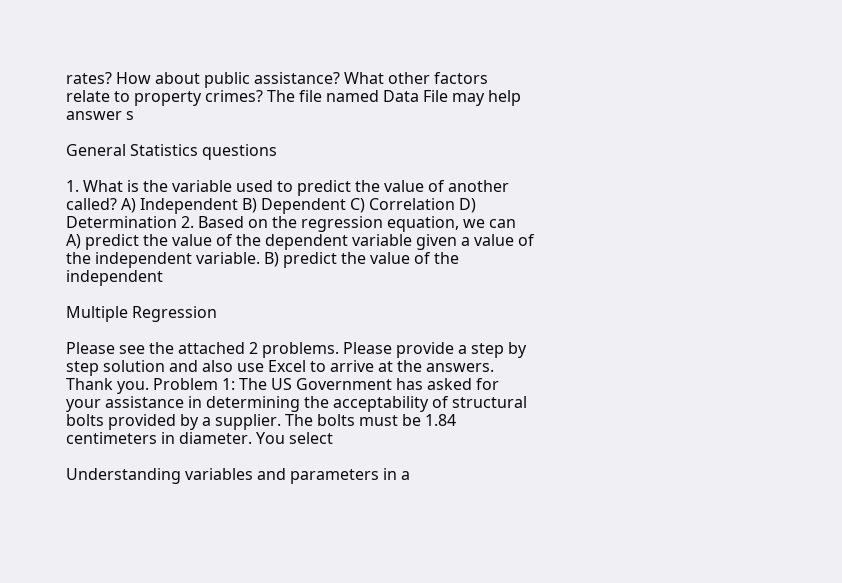rates? How about public assistance? What other factors relate to property crimes? The file named Data File may help answer s

General Statistics questions

1. What is the variable used to predict the value of another called? A) Independent B) Dependent C) Correlation D) Determination 2. Based on the regression equation, we can A) predict the value of the dependent variable given a value of the independent variable. B) predict the value of the independent

Multiple Regression

Please see the attached 2 problems. Please provide a step by step solution and also use Excel to arrive at the answers. Thank you. Problem 1: The US Government has asked for your assistance in determining the acceptability of structural bolts provided by a supplier. The bolts must be 1.84 centimeters in diameter. You select

Understanding variables and parameters in a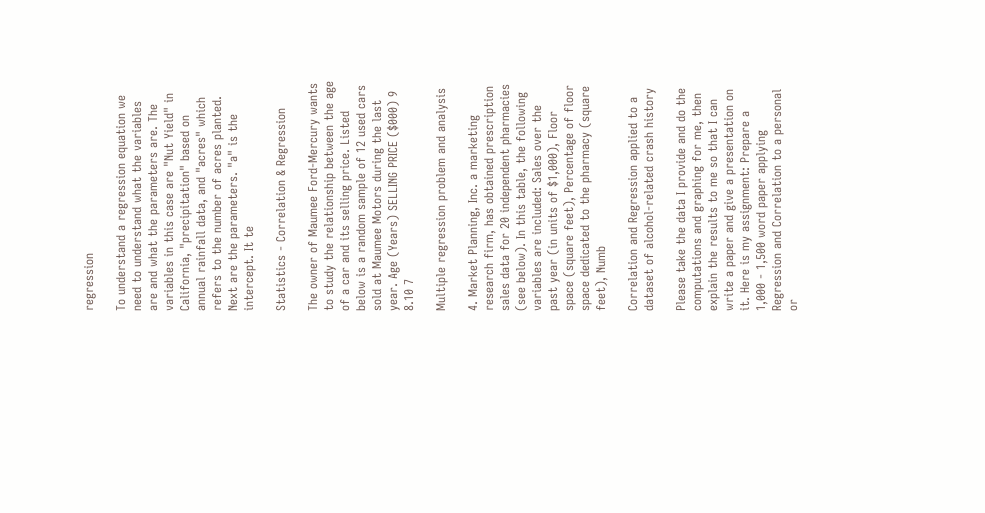regression

To understand a regression equation we need to understand what the variables are and what the parameters are. The variables in this case are "Nut Yield" in California, "precipitation" based on annual rainfall data, and "acres" which refers to the number of acres planted. Next are the parameters. "a" is the intercept. It te

Statistics - Correlation & Regression

The owner of Maumee Ford-Mercury wants to study the relationship between the age of a car and its selling price. Listed below is a random sample of 12 used cars sold at Maumee Motors during the last year. Age (Years) SELLING PRICE ($000) 9 8.10 7

Multiple regression problem and analysis

4. Market Planning, Inc. a marketing research firm, has obtained prescription sales data for 20 independent pharmacies (see below). In this table, the following variables are included: Sales over the past year (in units of $1,000), Floor space (square feet), Percentage of floor space dedicated to the pharmacy (square feet), Numb

Correlation and Regression applied to a dataset of alcohol-related crash history

Please take the data I provide and do the computations and graphing for me, then explain the results to me so that I can write a paper and give a presentation on it. Here is my assignment: Prepare a 1,000 - 1,500 word paper applying Regression and Correlation to a personal or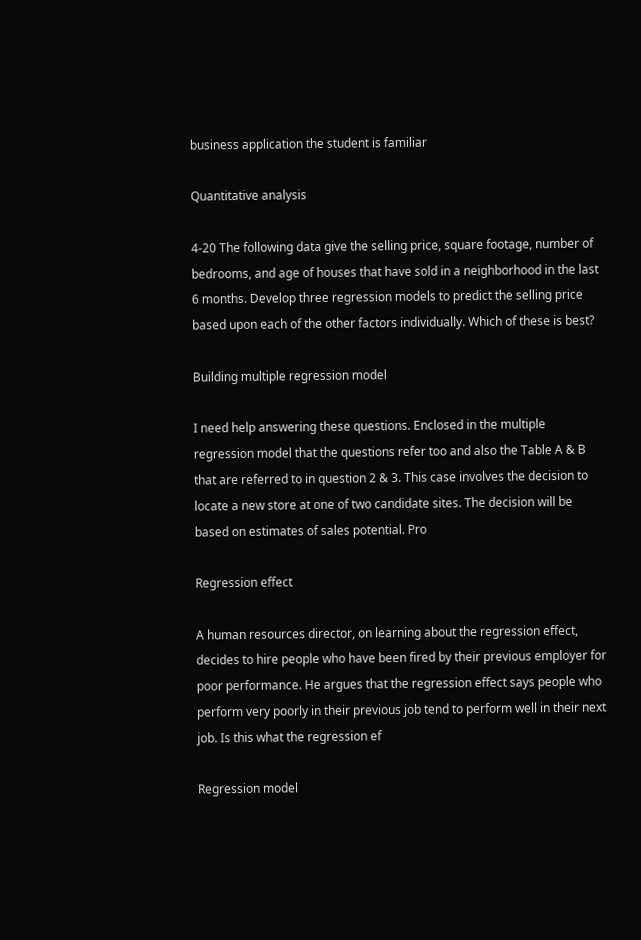business application the student is familiar

Quantitative analysis

4-20 The following data give the selling price, square footage, number of bedrooms, and age of houses that have sold in a neighborhood in the last 6 months. Develop three regression models to predict the selling price based upon each of the other factors individually. Which of these is best?

Building multiple regression model

I need help answering these questions. Enclosed in the multiple regression model that the questions refer too and also the Table A & B that are referred to in question 2 & 3. This case involves the decision to locate a new store at one of two candidate sites. The decision will be based on estimates of sales potential. Pro

Regression effect

A human resources director, on learning about the regression effect, decides to hire people who have been fired by their previous employer for poor performance. He argues that the regression effect says people who perform very poorly in their previous job tend to perform well in their next job. Is this what the regression ef

Regression model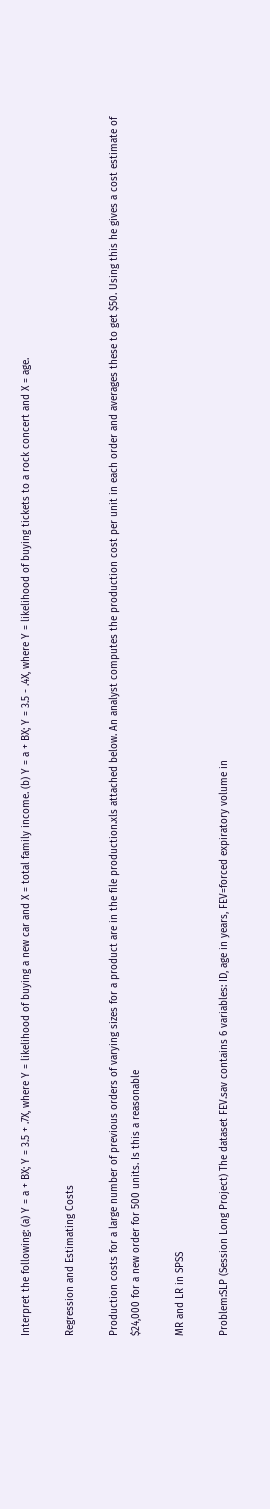Interpret the following: (a) Y = a + BX; Y = 3.5 + .7X, where Y = likelihood of buying a new car and X = total family income. (b) Y = a + BX; Y = 3.5 - .4X, where Y = likelihood of buying tickets to a rock concert and X = age.

Regression and Estimating Costs

Production costs for a large number of previous orders of varying sizes for a product are in the file production.xls attached below. An analyst computes the production cost per unit in each order and averages these to get $50. Using this he gives a cost estimate of $24,000 for a new order for 500 units. Is this a reasonable

MR and LR in SPSS

Problem:SLP (Session Long Project) The dataset FEV.sav contains 6 variables: ID, age in years, FEV=forced expiratory volume in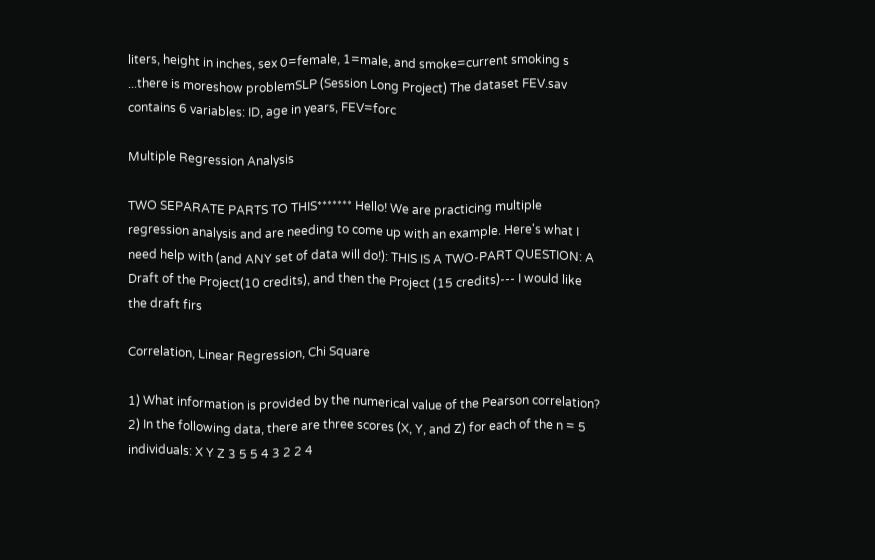liters, height in inches, sex 0=female, 1=male, and smoke=current smoking s ...there is moreshow problemSLP (Session Long Project) The dataset FEV.sav contains 6 variables: ID, age in years, FEV=forc

Multiple Regression Analysis

TWO SEPARATE PARTS TO THIS******* Hello! We are practicing multiple regression analysis and are needing to come up with an example. Here's what I need help with (and ANY set of data will do!): THIS IS A TWO-PART QUESTION: A Draft of the Project(10 credits), and then the Project (15 credits)--- I would like the draft firs

Correlation, Linear Regression, Chi Square

1) What information is provided by the numerical value of the Pearson correlation? 2) In the following data, there are three scores (X, Y, and Z) for each of the n = 5 individuals: X Y Z 3 5 5 4 3 2 2 4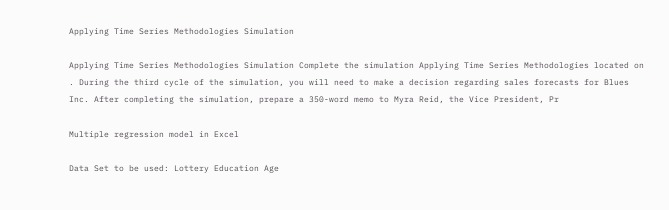Applying Time Series Methodologies Simulation

Applying Time Series Methodologies Simulation Complete the simulation Applying Time Series Methodologies located on . During the third cycle of the simulation, you will need to make a decision regarding sales forecasts for Blues Inc. After completing the simulation, prepare a 350-word memo to Myra Reid, the Vice President, Pr

Multiple regression model in Excel

Data Set to be used: Lottery Education Age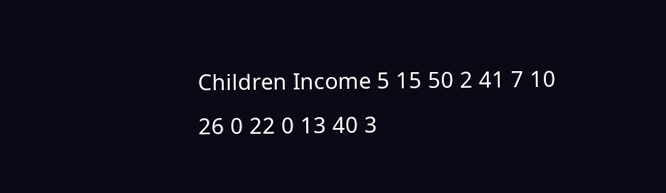Children Income 5 15 50 2 41 7 10 26 0 22 0 13 40 3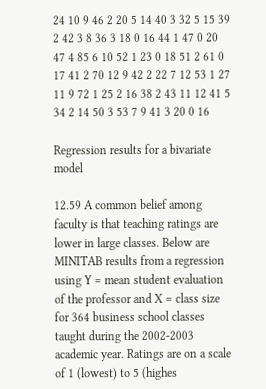24 10 9 46 2 20 5 14 40 3 32 5 15 39 2 42 3 8 36 3 18 0 16 44 1 47 0 20 47 4 85 6 10 52 1 23 0 18 51 2 61 0 17 41 2 70 12 9 42 2 22 7 12 53 1 27 11 9 72 1 25 2 16 38 2 43 11 12 41 5 34 2 14 50 3 53 7 9 41 3 20 0 16

Regression results for a bivariate model

12.59 A common belief among faculty is that teaching ratings are lower in large classes. Below are MINITAB results from a regression using Y = mean student evaluation of the professor and X = class size for 364 business school classes taught during the 2002-2003 academic year. Ratings are on a scale of 1 (lowest) to 5 (highes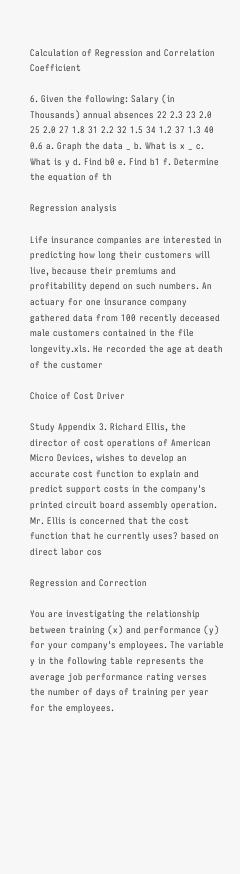Calculation of Regression and Correlation Coefficient

6. Given the following: Salary (in Thousands) annual absences 22 2.3 23 2.0 25 2.0 27 1.8 31 2.2 32 1.5 34 1.2 37 1.3 40 0.6 a. Graph the data _ b. What is x _ c. What is y d. Find b0 e. Find b1 f. Determine the equation of th

Regression analysis

Life insurance companies are interested in predicting how long their customers will live, because their premiums and profitability depend on such numbers. An actuary for one insurance company gathered data from 100 recently deceased male customers contained in the file longevity.xls. He recorded the age at death of the customer

Choice of Cost Driver

Study Appendix 3. Richard Ellis, the director of cost operations of American Micro Devices, wishes to develop an accurate cost function to explain and predict support costs in the company's printed circuit board assembly operation. Mr. Ellis is concerned that the cost function that he currently uses? based on direct labor cos

Regression and Correction

You are investigating the relationship between training (x) and performance (y) for your company's employees. The variable y in the following table represents the average job performance rating verses the number of days of training per year for the employees.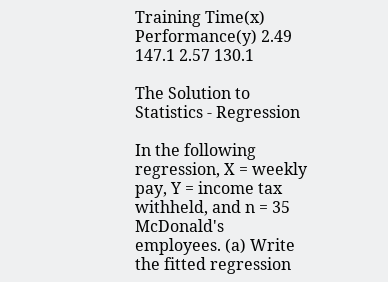Training Time(x) Performance(y) 2.49 147.1 2.57 130.1

The Solution to Statistics - Regression

In the following regression, X = weekly pay, Y = income tax withheld, and n = 35 McDonald's employees. (a) Write the fitted regression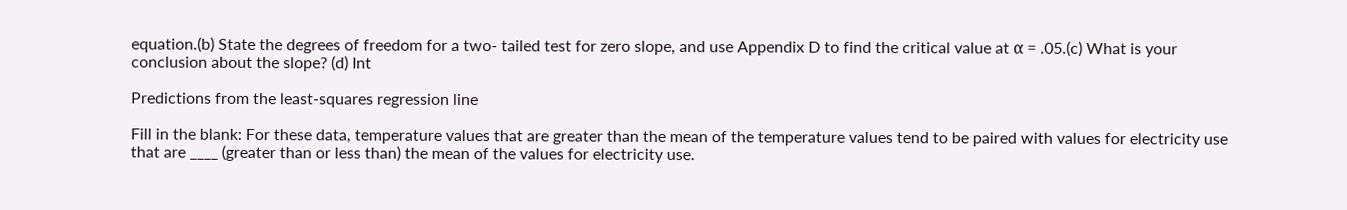equation.(b) State the degrees of freedom for a two- tailed test for zero slope, and use Appendix D to find the critical value at α = .05.(c) What is your conclusion about the slope? (d) Int

Predictions from the least-squares regression line

Fill in the blank: For these data, temperature values that are greater than the mean of the temperature values tend to be paired with values for electricity use that are ____ (greater than or less than) the mean of the values for electricity use.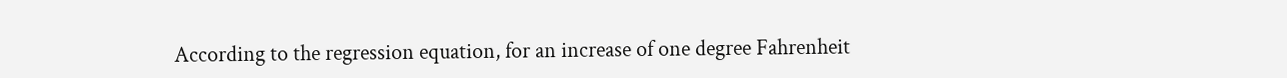According to the regression equation, for an increase of one degree Fahrenheit